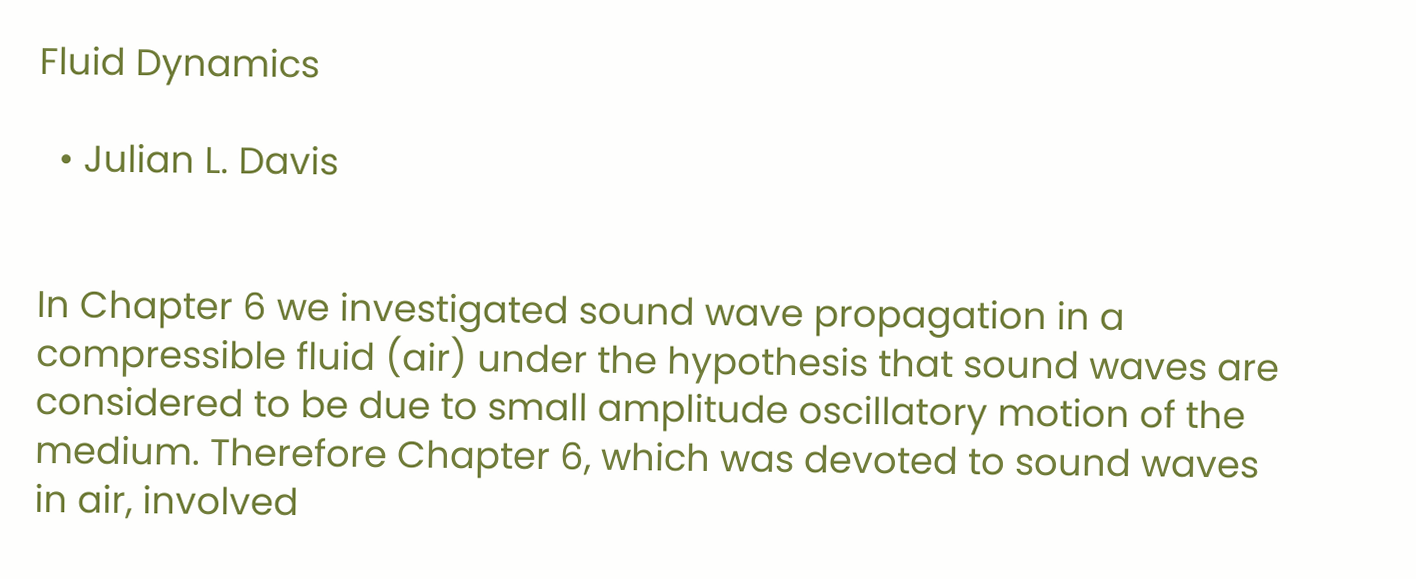Fluid Dynamics

  • Julian L. Davis


In Chapter 6 we investigated sound wave propagation in a compressible fluid (air) under the hypothesis that sound waves are considered to be due to small amplitude oscillatory motion of the medium. Therefore Chapter 6, which was devoted to sound waves in air, involved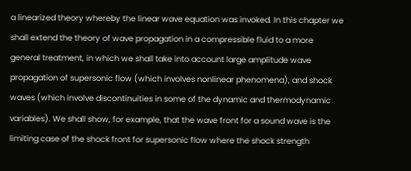a linearized theory whereby the linear wave equation was invoked. In this chapter we shall extend the theory of wave propagation in a compressible fluid to a more general treatment, in which we shall take into account large amplitude wave propagation of supersonic flow (which involves nonlinear phenomena), and shock waves (which involve discontinuities in some of the dynamic and thermodynamic variables). We shall show, for example, that the wave front for a sound wave is the limiting case of the shock front for supersonic flow where the shock strength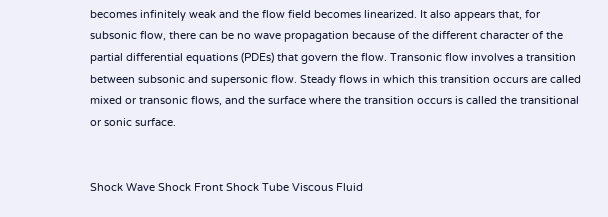becomes infinitely weak and the flow field becomes linearized. It also appears that, for subsonic flow, there can be no wave propagation because of the different character of the partial differential equations (PDEs) that govern the flow. Transonic flow involves a transition between subsonic and supersonic flow. Steady flows in which this transition occurs are called mixed or transonic flows, and the surface where the transition occurs is called the transitional or sonic surface.


Shock Wave Shock Front Shock Tube Viscous Fluid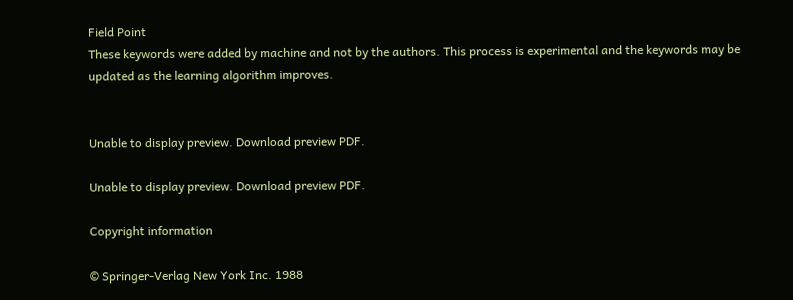Field Point
These keywords were added by machine and not by the authors. This process is experimental and the keywords may be updated as the learning algorithm improves.


Unable to display preview. Download preview PDF.

Unable to display preview. Download preview PDF.

Copyright information

© Springer-Verlag New York Inc. 1988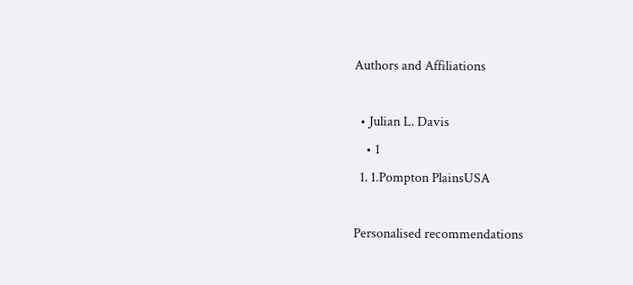Authors and Affiliations

  • Julian L. Davis
    • 1
  1. 1.Pompton PlainsUSA

Personalised recommendations